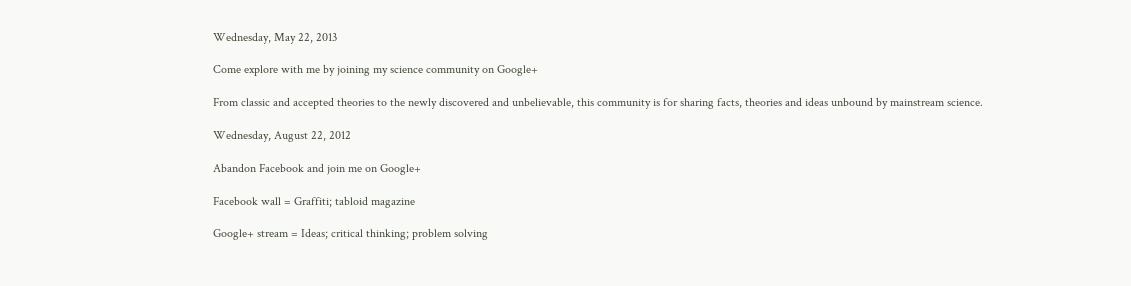Wednesday, May 22, 2013

Come explore with me by joining my science community on Google+

From classic and accepted theories to the newly discovered and unbelievable, this community is for sharing facts, theories and ideas unbound by mainstream science.

Wednesday, August 22, 2012

Abandon Facebook and join me on Google+

Facebook wall = Graffiti; tabloid magazine

Google+ stream = Ideas; critical thinking; problem solving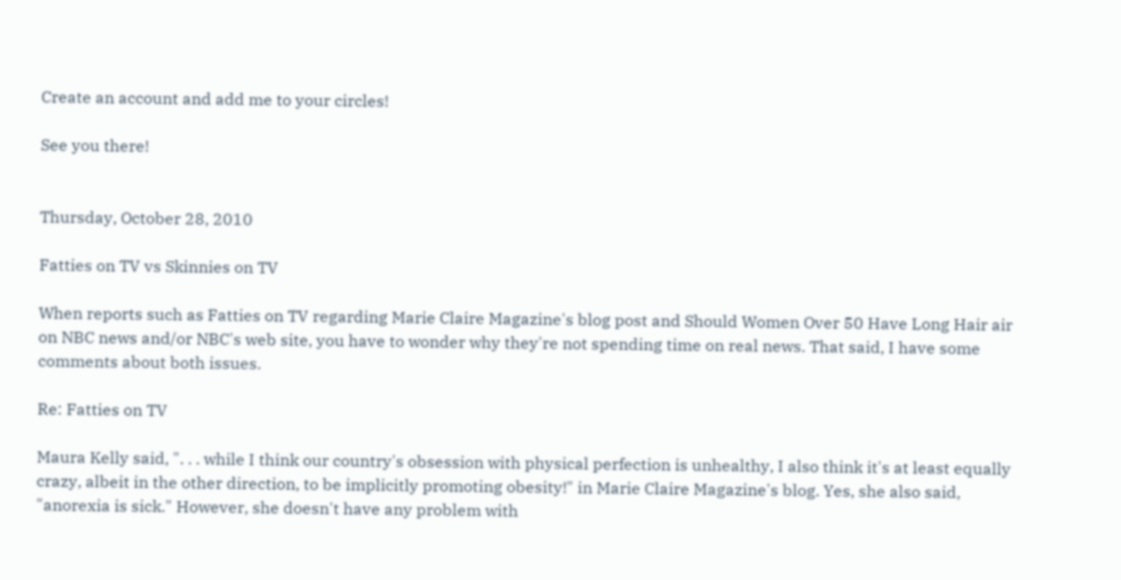Create an account and add me to your circles!

See you there!


Thursday, October 28, 2010

Fatties on TV vs Skinnies on TV

When reports such as Fatties on TV regarding Marie Claire Magazine's blog post and Should Women Over 50 Have Long Hair air on NBC news and/or NBC's web site, you have to wonder why they're not spending time on real news. That said, I have some comments about both issues.

Re: Fatties on TV

Maura Kelly said, ". . . while I think our country's obsession with physical perfection is unhealthy, I also think it's at least equally crazy, albeit in the other direction, to be implicitly promoting obesity!" in Marie Claire Magazine's blog. Yes, she also said, "anorexia is sick." However, she doesn't have any problem with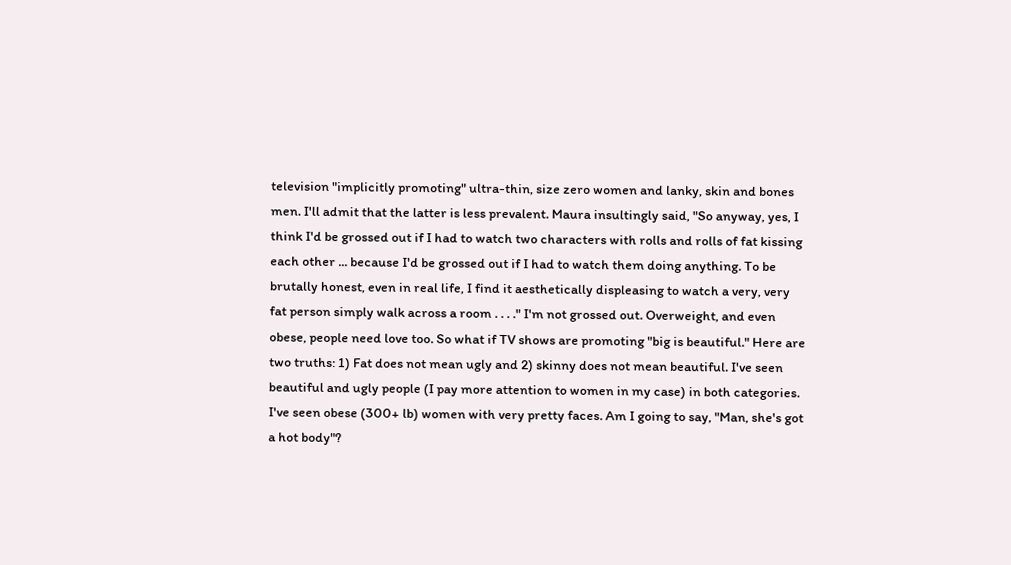television "implicitly promoting" ultra-thin, size zero women and lanky, skin and bones men. I'll admit that the latter is less prevalent. Maura insultingly said, "So anyway, yes, I think I'd be grossed out if I had to watch two characters with rolls and rolls of fat kissing each other ... because I'd be grossed out if I had to watch them doing anything. To be brutally honest, even in real life, I find it aesthetically displeasing to watch a very, very fat person simply walk across a room . . . ." I'm not grossed out. Overweight, and even obese, people need love too. So what if TV shows are promoting "big is beautiful." Here are two truths: 1) Fat does not mean ugly and 2) skinny does not mean beautiful. I've seen beautiful and ugly people (I pay more attention to women in my case) in both categories. I've seen obese (300+ lb) women with very pretty faces. Am I going to say, "Man, she's got a hot body"?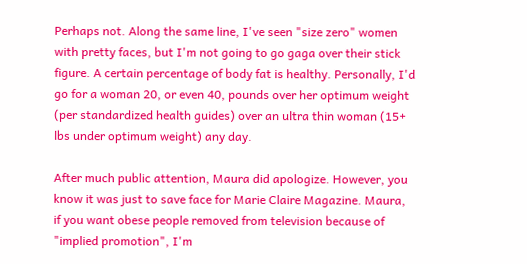Perhaps not. Along the same line, I've seen "size zero" women with pretty faces, but I'm not going to go gaga over their stick figure. A certain percentage of body fat is healthy. Personally, I'd go for a woman 20, or even 40, pounds over her optimum weight (per standardized health guides) over an ultra thin woman (15+ lbs under optimum weight) any day.

After much public attention, Maura did apologize. However, you know it was just to save face for Marie Claire Magazine. Maura, if you want obese people removed from television because of "implied promotion", I'm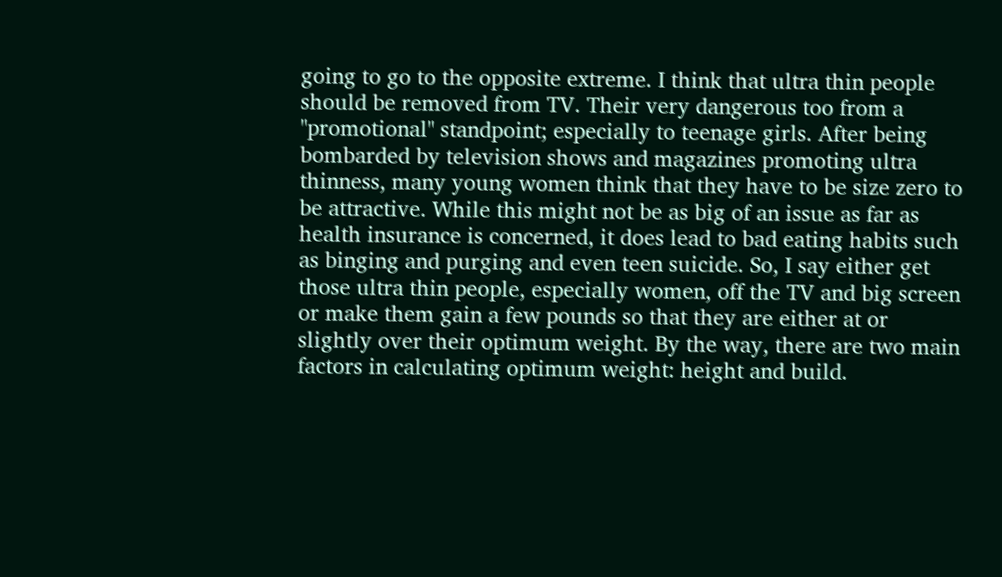going to go to the opposite extreme. I think that ultra thin people should be removed from TV. Their very dangerous too from a "promotional" standpoint; especially to teenage girls. After being bombarded by television shows and magazines promoting ultra thinness, many young women think that they have to be size zero to be attractive. While this might not be as big of an issue as far as health insurance is concerned, it does lead to bad eating habits such as binging and purging and even teen suicide. So, I say either get those ultra thin people, especially women, off the TV and big screen or make them gain a few pounds so that they are either at or slightly over their optimum weight. By the way, there are two main factors in calculating optimum weight: height and build.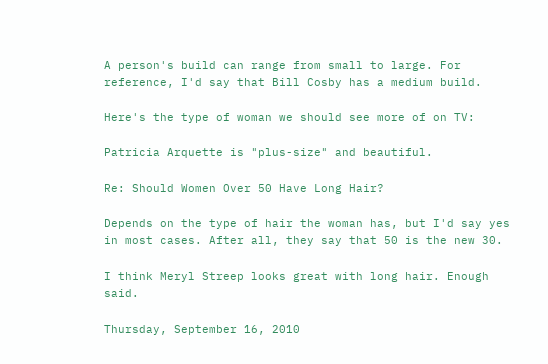A person's build can range from small to large. For reference, I'd say that Bill Cosby has a medium build.

Here's the type of woman we should see more of on TV:

Patricia Arquette is "plus-size" and beautiful.

Re: Should Women Over 50 Have Long Hair?

Depends on the type of hair the woman has, but I'd say yes in most cases. After all, they say that 50 is the new 30.

I think Meryl Streep looks great with long hair. Enough said.

Thursday, September 16, 2010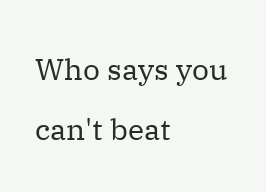Who says you can't beat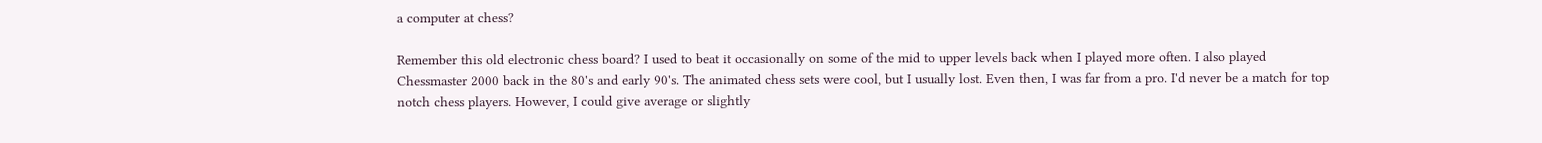a computer at chess?

Remember this old electronic chess board? I used to beat it occasionally on some of the mid to upper levels back when I played more often. I also played Chessmaster 2000 back in the 80's and early 90's. The animated chess sets were cool, but I usually lost. Even then, I was far from a pro. I'd never be a match for top notch chess players. However, I could give average or slightly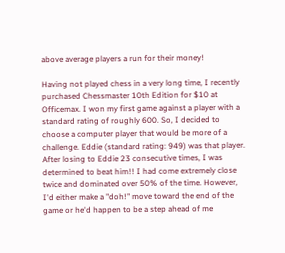above average players a run for their money!

Having not played chess in a very long time, I recently purchased Chessmaster 10th Edition for $10 at Officemax. I won my first game against a player with a standard rating of roughly 600. So, I decided to choose a computer player that would be more of a challenge. Eddie (standard rating: 949) was that player. After losing to Eddie 23 consecutive times, I was determined to beat him!! I had come extremely close twice and dominated over 50% of the time. However, I'd either make a "doh!" move toward the end of the game or he'd happen to be a step ahead of me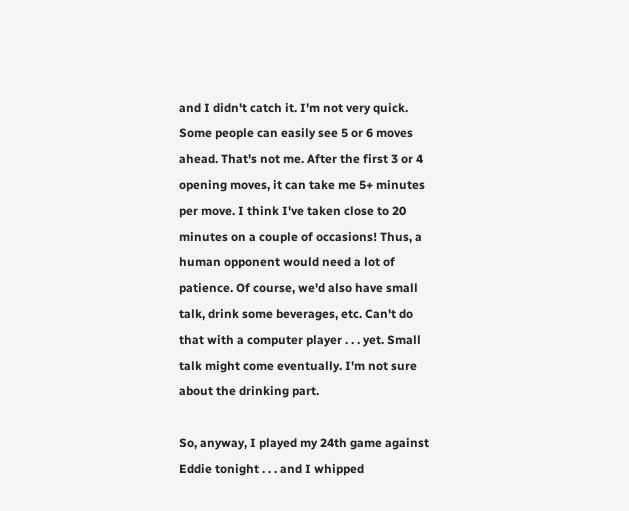and I didn't catch it. I'm not very quick. Some people can easily see 5 or 6 moves ahead. That's not me. After the first 3 or 4 opening moves, it can take me 5+ minutes per move. I think I've taken close to 20 minutes on a couple of occasions! Thus, a human opponent would need a lot of patience. Of course, we'd also have small talk, drink some beverages, etc. Can't do that with a computer player . . . yet. Small talk might come eventually. I'm not sure about the drinking part.

So, anyway, I played my 24th game against Eddie tonight . . . and I whipped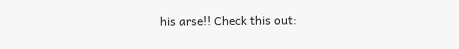his arse!! Check this out: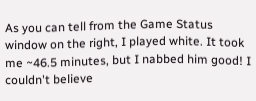As you can tell from the Game Status window on the right, I played white. It took me ~46.5 minutes, but I nabbed him good! I couldn't believe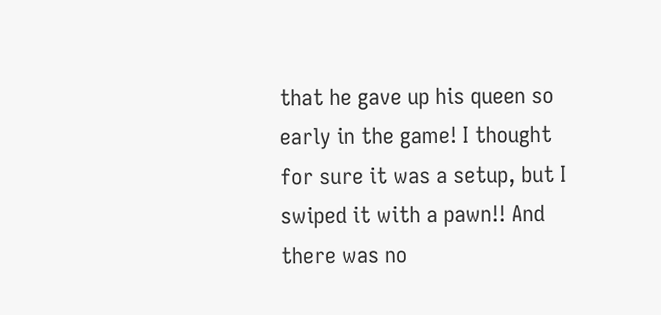that he gave up his queen so early in the game! I thought for sure it was a setup, but I swiped it with a pawn!! And there was no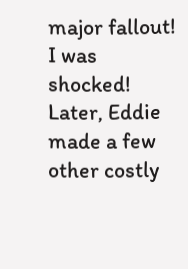major fallout! I was shocked! Later, Eddie made a few other costly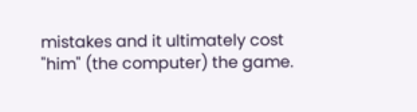mistakes and it ultimately cost "him" (the computer) the game.